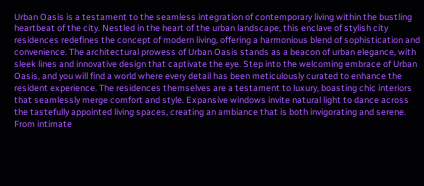Urban Oasis is a testament to the seamless integration of contemporary living within the bustling heartbeat of the city. Nestled in the heart of the urban landscape, this enclave of stylish city residences redefines the concept of modern living, offering a harmonious blend of sophistication and convenience. The architectural prowess of Urban Oasis stands as a beacon of urban elegance, with sleek lines and innovative design that captivate the eye. Step into the welcoming embrace of Urban Oasis, and you will find a world where every detail has been meticulously curated to enhance the resident experience. The residences themselves are a testament to luxury, boasting chic interiors that seamlessly merge comfort and style. Expansive windows invite natural light to dance across the tastefully appointed living spaces, creating an ambiance that is both invigorating and serene. From intimate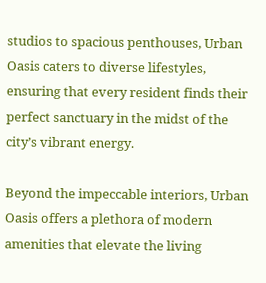studios to spacious penthouses, Urban Oasis caters to diverse lifestyles, ensuring that every resident finds their perfect sanctuary in the midst of the city’s vibrant energy.

Beyond the impeccable interiors, Urban Oasis offers a plethora of modern amenities that elevate the living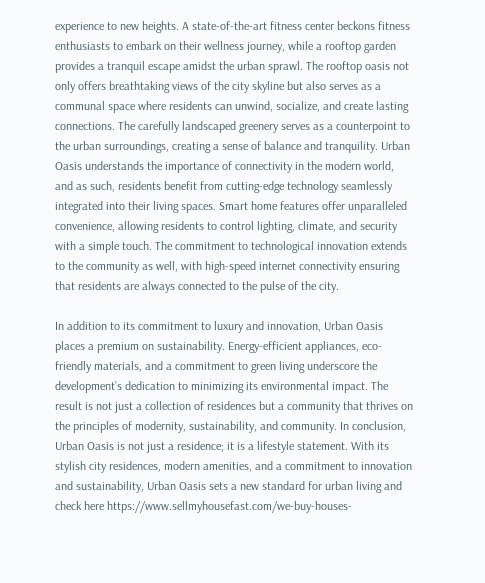experience to new heights. A state-of-the-art fitness center beckons fitness enthusiasts to embark on their wellness journey, while a rooftop garden provides a tranquil escape amidst the urban sprawl. The rooftop oasis not only offers breathtaking views of the city skyline but also serves as a communal space where residents can unwind, socialize, and create lasting connections. The carefully landscaped greenery serves as a counterpoint to the urban surroundings, creating a sense of balance and tranquility. Urban Oasis understands the importance of connectivity in the modern world, and as such, residents benefit from cutting-edge technology seamlessly integrated into their living spaces. Smart home features offer unparalleled convenience, allowing residents to control lighting, climate, and security with a simple touch. The commitment to technological innovation extends to the community as well, with high-speed internet connectivity ensuring that residents are always connected to the pulse of the city.

In addition to its commitment to luxury and innovation, Urban Oasis places a premium on sustainability. Energy-efficient appliances, eco-friendly materials, and a commitment to green living underscore the development’s dedication to minimizing its environmental impact. The result is not just a collection of residences but a community that thrives on the principles of modernity, sustainability, and community. In conclusion, Urban Oasis is not just a residence; it is a lifestyle statement. With its stylish city residences, modern amenities, and a commitment to innovation and sustainability, Urban Oasis sets a new standard for urban living and check here https://www.sellmyhousefast.com/we-buy-houses-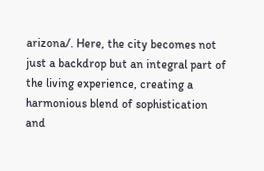arizona/. Here, the city becomes not just a backdrop but an integral part of the living experience, creating a harmonious blend of sophistication and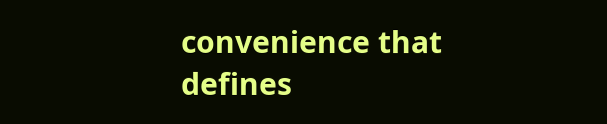convenience that defines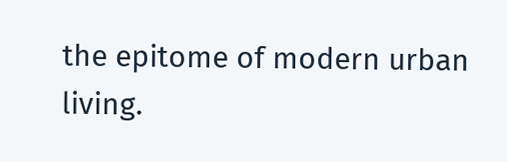the epitome of modern urban living.